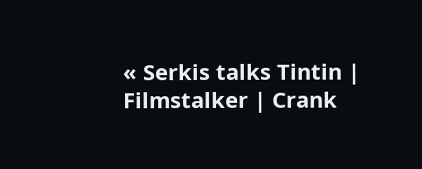« Serkis talks Tintin | Filmstalker | Crank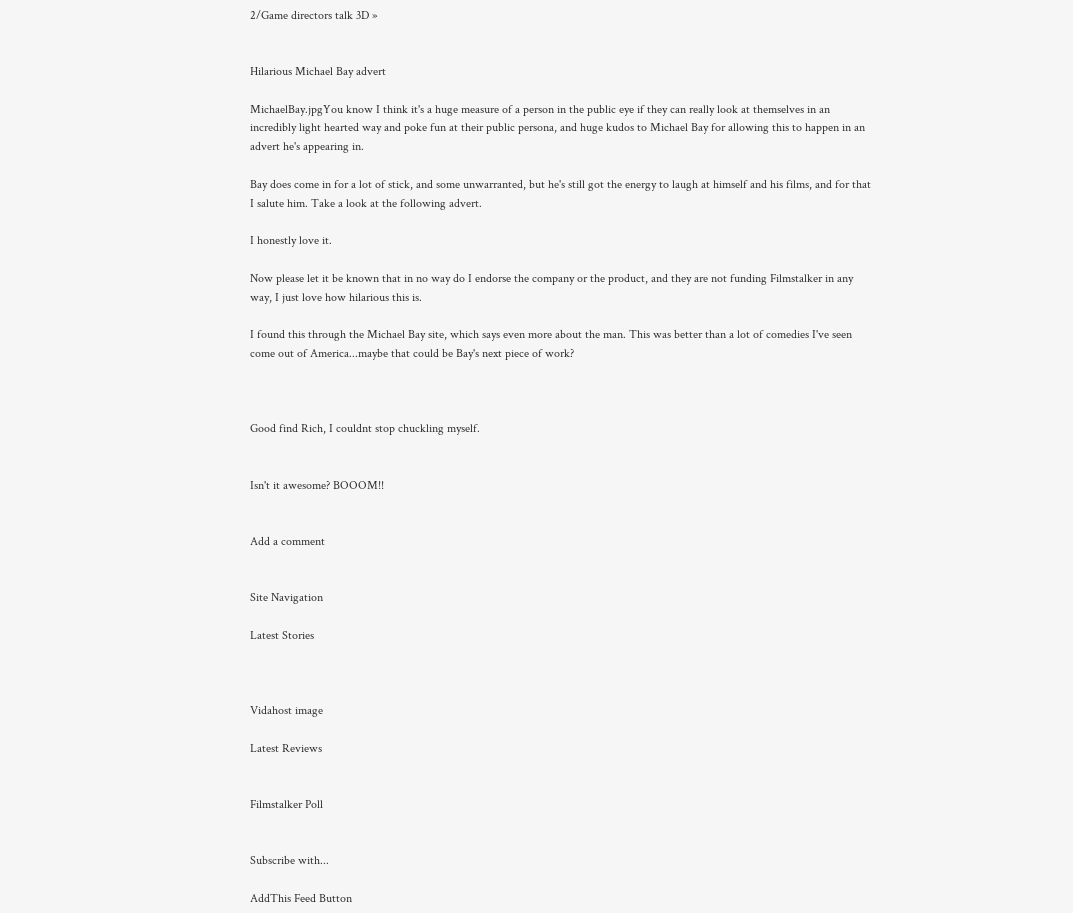2/Game directors talk 3D »


Hilarious Michael Bay advert

MichaelBay.jpgYou know I think it's a huge measure of a person in the public eye if they can really look at themselves in an incredibly light hearted way and poke fun at their public persona, and huge kudos to Michael Bay for allowing this to happen in an advert he's appearing in.

Bay does come in for a lot of stick, and some unwarranted, but he's still got the energy to laugh at himself and his films, and for that I salute him. Take a look at the following advert.

I honestly love it.

Now please let it be known that in no way do I endorse the company or the product, and they are not funding Filmstalker in any way, I just love how hilarious this is.

I found this through the Michael Bay site, which says even more about the man. This was better than a lot of comedies I've seen come out of America...maybe that could be Bay's next piece of work?



Good find Rich, I couldnt stop chuckling myself.


Isn't it awesome? BOOOM!!


Add a comment


Site Navigation

Latest Stories



Vidahost image

Latest Reviews


Filmstalker Poll


Subscribe with...

AddThis Feed Button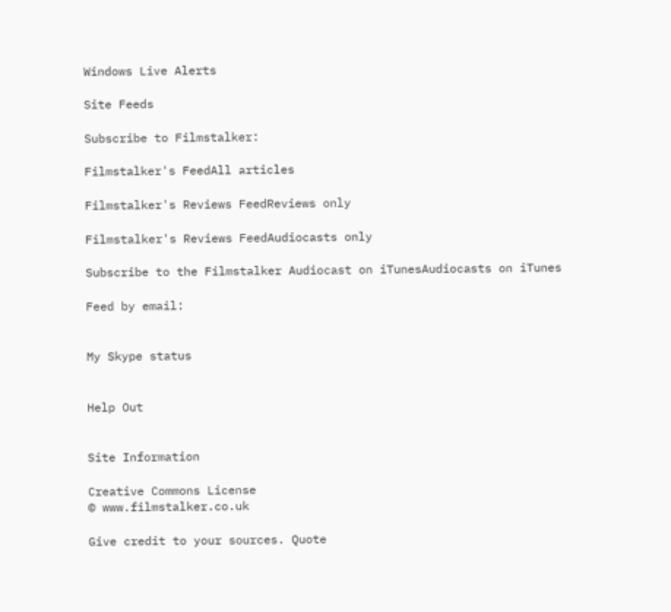Windows Live Alerts

Site Feeds

Subscribe to Filmstalker:

Filmstalker's FeedAll articles

Filmstalker's Reviews FeedReviews only

Filmstalker's Reviews FeedAudiocasts only

Subscribe to the Filmstalker Audiocast on iTunesAudiocasts on iTunes

Feed by email:


My Skype status


Help Out


Site Information

Creative Commons License
© www.filmstalker.co.uk

Give credit to your sources. Quote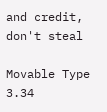and credit, don't steal

Movable Type 3.34